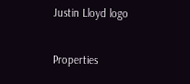Justin Lloyd logo

Properties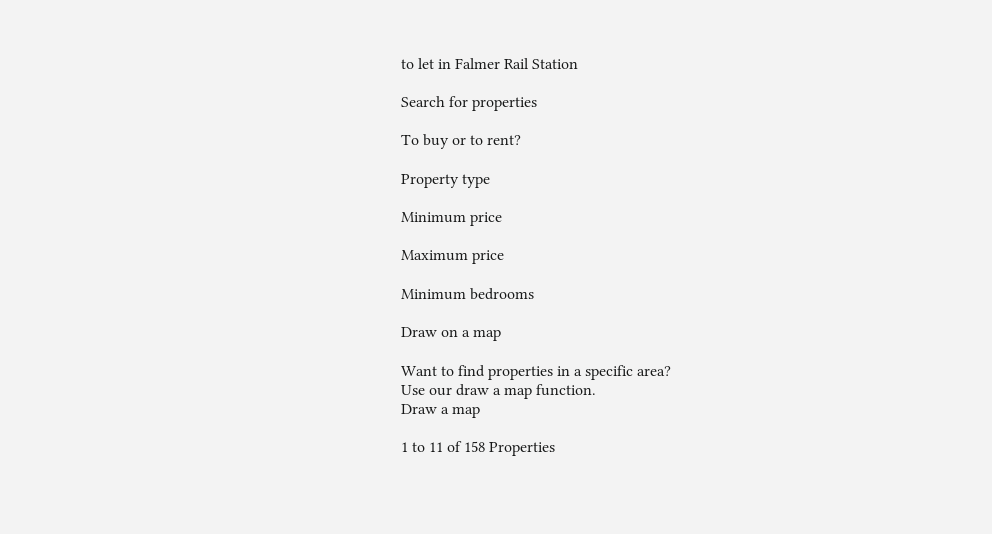to let in Falmer Rail Station

Search for properties

To buy or to rent?

Property type

Minimum price

Maximum price

Minimum bedrooms

Draw on a map

Want to find properties in a specific area?
Use our draw a map function.
Draw a map

1 to 11 of 158 Properties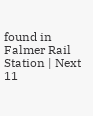found in Falmer Rail Station | Next 11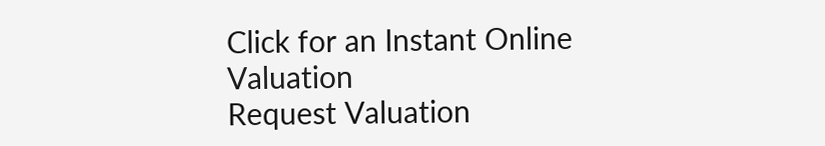Click for an Instant Online Valuation
Request Valuation